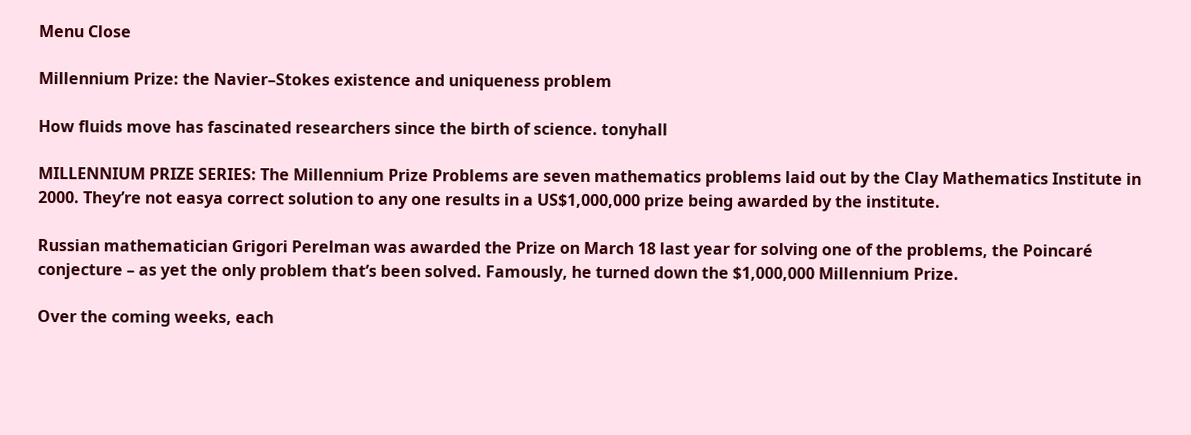Menu Close

Millennium Prize: the Navier–Stokes existence and uniqueness problem

How fluids move has fascinated researchers since the birth of science. tonyhall

MILLENNIUM PRIZE SERIES: The Millennium Prize Problems are seven mathematics problems laid out by the Clay Mathematics Institute in 2000. They’re not easya correct solution to any one results in a US$1,000,000 prize being awarded by the institute.

Russian mathematician Grigori Perelman was awarded the Prize on March 18 last year for solving one of the problems, the Poincaré conjecture – as yet the only problem that’s been solved. Famously, he turned down the $1,000,000 Millennium Prize.

Over the coming weeks, each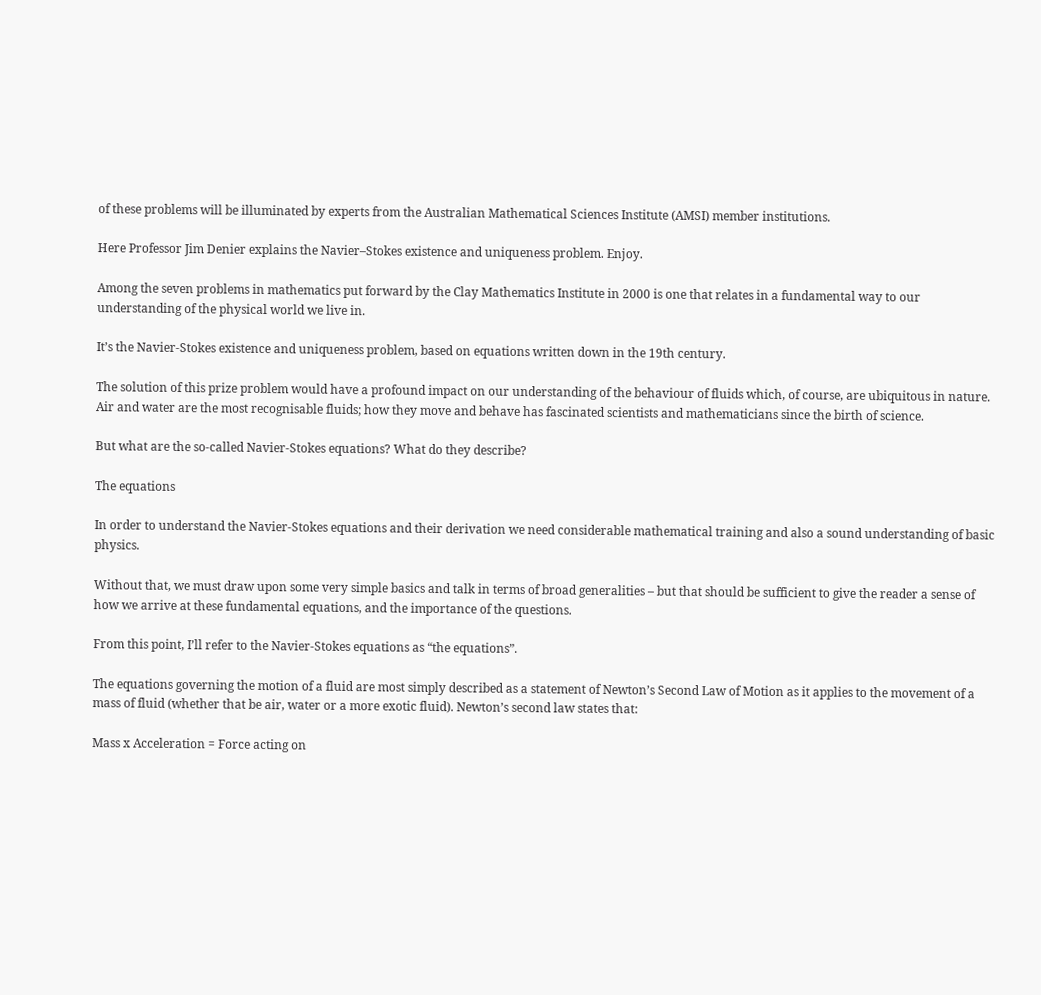of these problems will be illuminated by experts from the Australian Mathematical Sciences Institute (AMSI) member institutions.

Here Professor Jim Denier explains the Navier–Stokes existence and uniqueness problem. Enjoy.

Among the seven problems in mathematics put forward by the Clay Mathematics Institute in 2000 is one that relates in a fundamental way to our understanding of the physical world we live in.

It’s the Navier-Stokes existence and uniqueness problem, based on equations written down in the 19th century.

The solution of this prize problem would have a profound impact on our understanding of the behaviour of fluids which, of course, are ubiquitous in nature. Air and water are the most recognisable fluids; how they move and behave has fascinated scientists and mathematicians since the birth of science.

But what are the so-called Navier-Stokes equations? What do they describe?

The equations

In order to understand the Navier-Stokes equations and their derivation we need considerable mathematical training and also a sound understanding of basic physics.

Without that, we must draw upon some very simple basics and talk in terms of broad generalities – but that should be sufficient to give the reader a sense of how we arrive at these fundamental equations, and the importance of the questions.

From this point, I’ll refer to the Navier-Stokes equations as “the equations”.

The equations governing the motion of a fluid are most simply described as a statement of Newton’s Second Law of Motion as it applies to the movement of a mass of fluid (whether that be air, water or a more exotic fluid). Newton’s second law states that:

Mass x Acceleration = Force acting on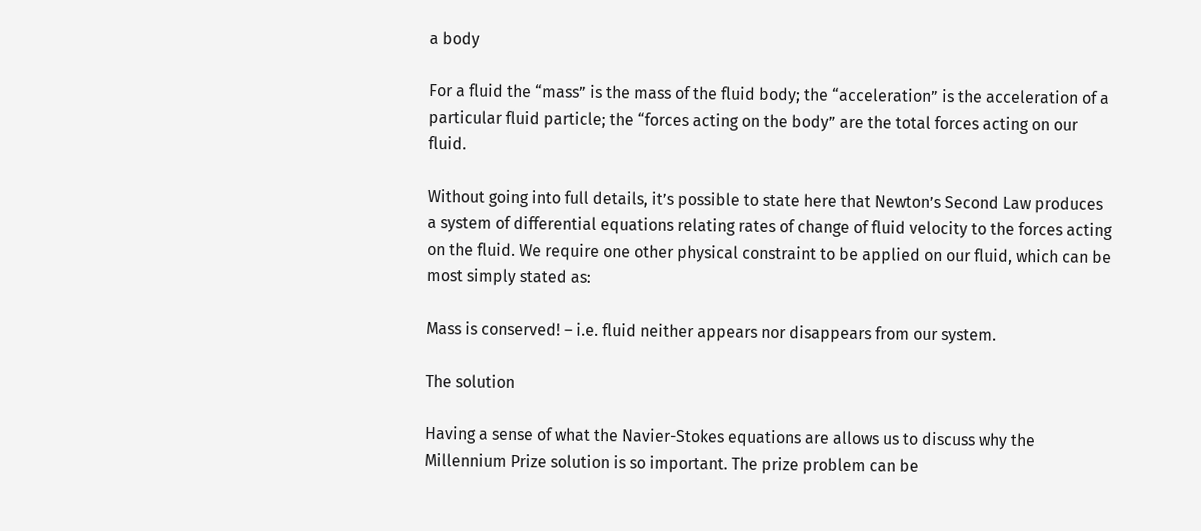a body

For a fluid the “mass” is the mass of the fluid body; the “acceleration” is the acceleration of a particular fluid particle; the “forces acting on the body” are the total forces acting on our fluid.

Without going into full details, it’s possible to state here that Newton’s Second Law produces a system of differential equations relating rates of change of fluid velocity to the forces acting on the fluid. We require one other physical constraint to be applied on our fluid, which can be most simply stated as:

Mass is conserved! – i.e. fluid neither appears nor disappears from our system.

The solution

Having a sense of what the Navier-Stokes equations are allows us to discuss why the Millennium Prize solution is so important. The prize problem can be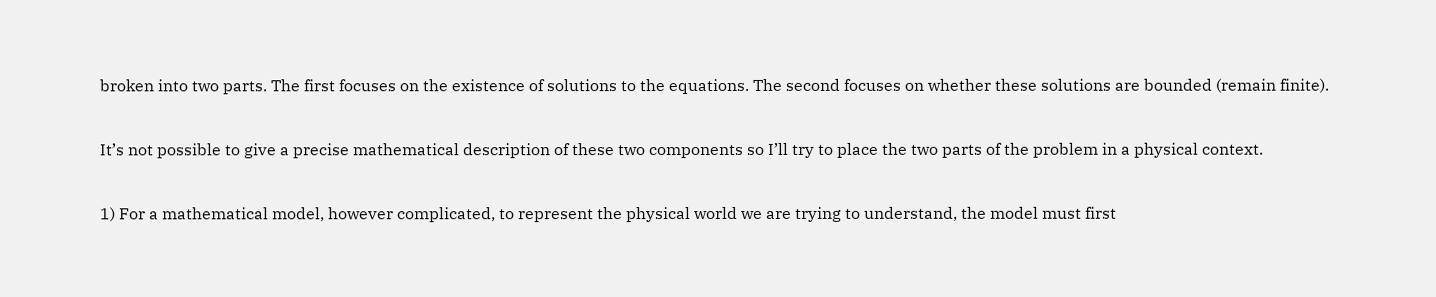broken into two parts. The first focuses on the existence of solutions to the equations. The second focuses on whether these solutions are bounded (remain finite).

It’s not possible to give a precise mathematical description of these two components so I’ll try to place the two parts of the problem in a physical context.

1) For a mathematical model, however complicated, to represent the physical world we are trying to understand, the model must first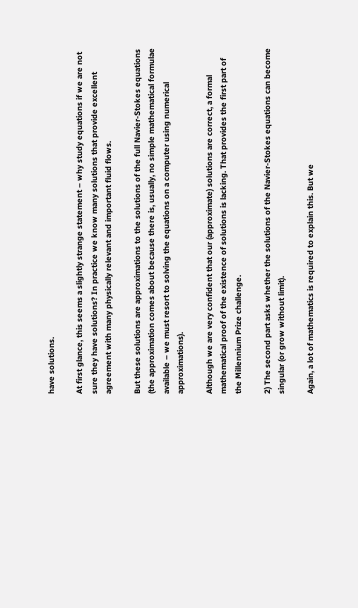have solutions.

At first glance, this seems a slightly strange statement – why study equations if we are not sure they have solutions? In practice we know many solutions that provide excellent agreement with many physically relevant and important fluid flows.

But these solutions are approximations to the solutions of the full Navier-Stokes equations (the approximation comes about because there is, usually, no simple mathematical formulae available – we must resort to solving the equations on a computer using numerical approximations).

Although we are very confident that our (approximate) solutions are correct, a formal mathematical proof of the existence of solutions is lacking. That provides the first part of the Millennium Prize challenge.

2) The second part asks whether the solutions of the Navier-Stokes equations can become singular (or grow without limit).

Again, a lot of mathematics is required to explain this. But we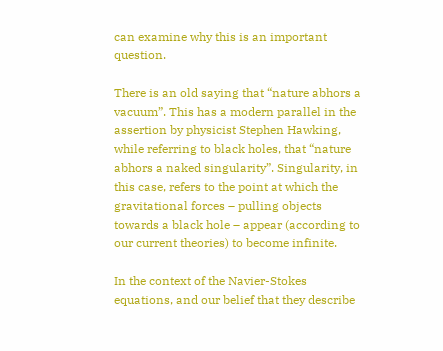can examine why this is an important question.

There is an old saying that “nature abhors a vacuum”. This has a modern parallel in the assertion by physicist Stephen Hawking, while referring to black holes, that “nature abhors a naked singularity”. Singularity, in this case, refers to the point at which the gravitational forces – pulling objects towards a black hole – appear (according to our current theories) to become infinite.

In the context of the Navier-Stokes equations, and our belief that they describe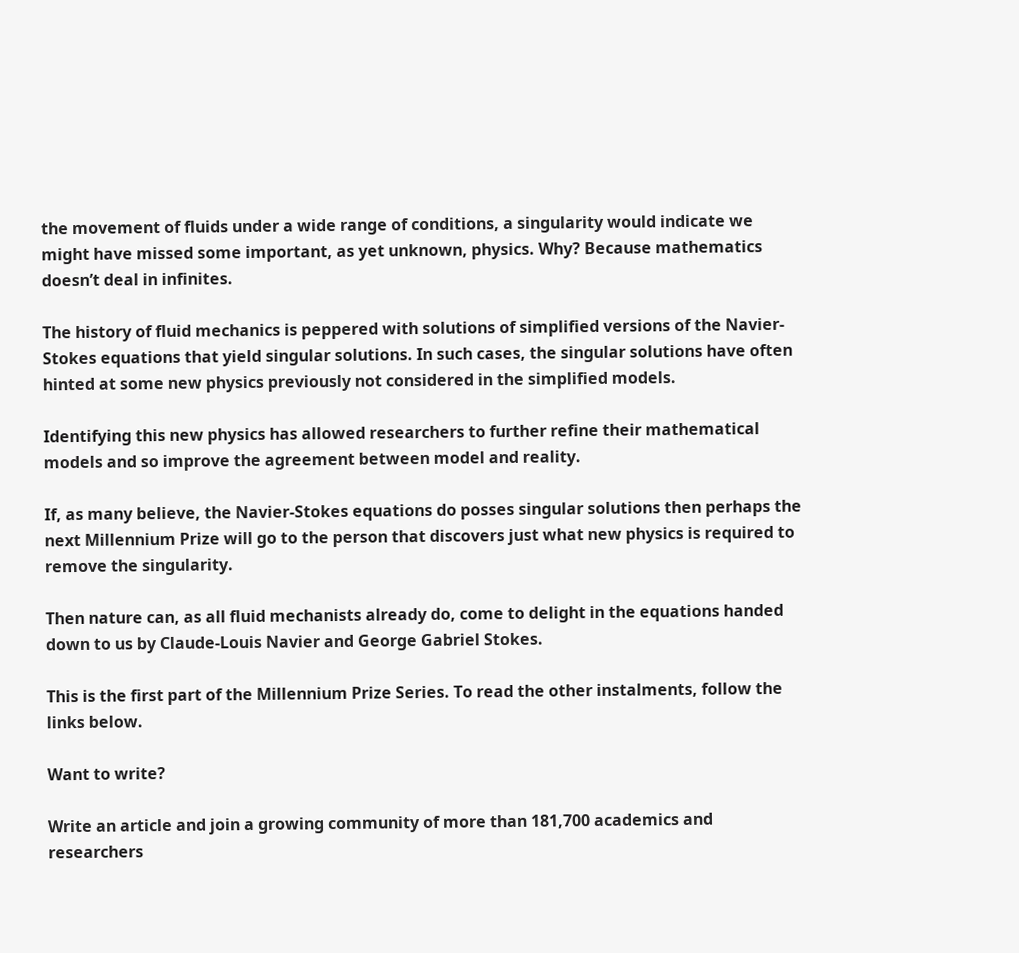the movement of fluids under a wide range of conditions, a singularity would indicate we might have missed some important, as yet unknown, physics. Why? Because mathematics doesn’t deal in infinites.

The history of fluid mechanics is peppered with solutions of simplified versions of the Navier-Stokes equations that yield singular solutions. In such cases, the singular solutions have often hinted at some new physics previously not considered in the simplified models.

Identifying this new physics has allowed researchers to further refine their mathematical models and so improve the agreement between model and reality.

If, as many believe, the Navier-Stokes equations do posses singular solutions then perhaps the next Millennium Prize will go to the person that discovers just what new physics is required to remove the singularity.

Then nature can, as all fluid mechanists already do, come to delight in the equations handed down to us by Claude-Louis Navier and George Gabriel Stokes.

This is the first part of the Millennium Prize Series. To read the other instalments, follow the links below.

Want to write?

Write an article and join a growing community of more than 181,700 academics and researchers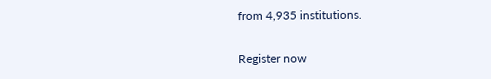from 4,935 institutions.

Register now